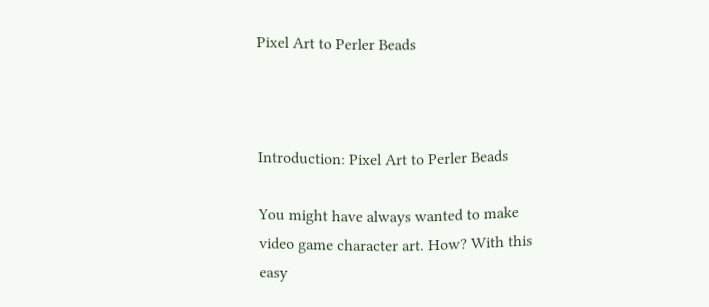Pixel Art to Perler Beads



Introduction: Pixel Art to Perler Beads

You might have always wanted to make video game character art. How? With this easy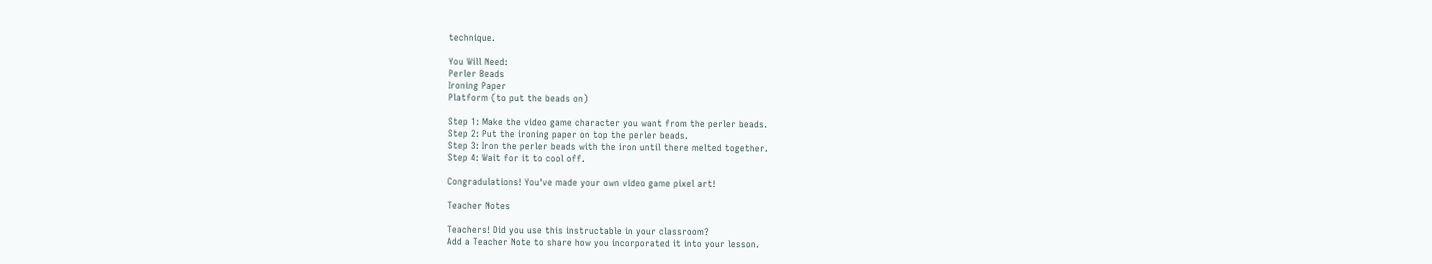technique.

You Will Need:
Perler Beads
Ironing Paper
Platform (to put the beads on)

Step 1: Make the video game character you want from the perler beads.
Step 2: Put the ironing paper on top the perler beads.
Step 3: Iron the perler beads with the iron until there melted together.
Step 4: Wait for it to cool off.

Congradulations! You've made your own video game pixel art!

Teacher Notes

Teachers! Did you use this instructable in your classroom?
Add a Teacher Note to share how you incorporated it into your lesson.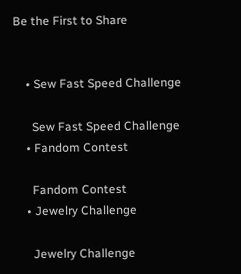Be the First to Share


    • Sew Fast Speed Challenge

      Sew Fast Speed Challenge
    • Fandom Contest

      Fandom Contest
    • Jewelry Challenge

      Jewelry Challenge